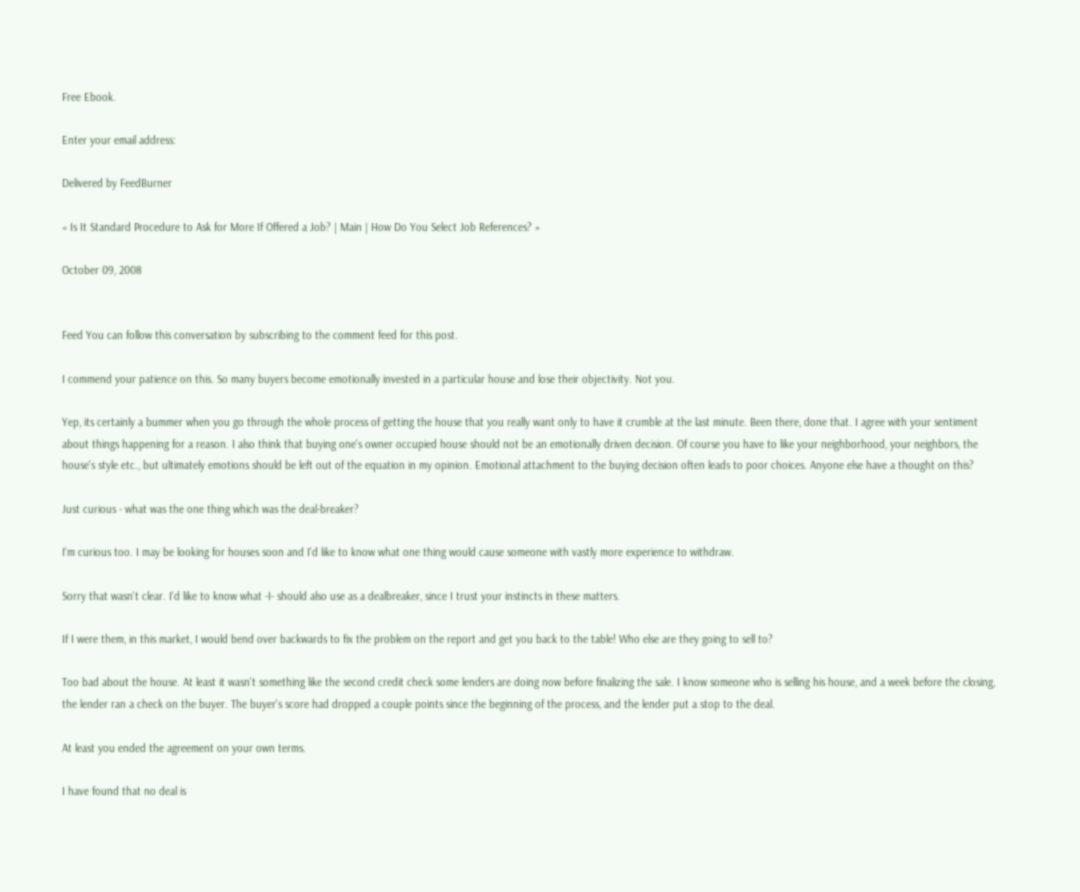Free Ebook.

Enter your email address:

Delivered by FeedBurner

« Is It Standard Procedure to Ask for More If Offered a Job? | Main | How Do You Select Job References? »

October 09, 2008


Feed You can follow this conversation by subscribing to the comment feed for this post.

I commend your patience on this. So many buyers become emotionally invested in a particular house and lose their objectivity. Not you.

Yep, its certainly a bummer when you go through the whole process of getting the house that you really want only to have it crumble at the last minute. Been there, done that. I agree with your sentiment about things happening for a reason. I also think that buying one's owner occupied house should not be an emotionally driven decision. Of course you have to like your neighborhood, your neighbors, the house's style etc., but ultimately emotions should be left out of the equation in my opinion. Emotional attachment to the buying decision often leads to poor choices. Anyone else have a thought on this?

Just curious - what was the one thing which was the deal-breaker?

I'm curious too. I may be looking for houses soon and I'd like to know what one thing would cause someone with vastly more experience to withdraw.

Sorry that wasn't clear. I'd like to know what -I- should also use as a dealbreaker, since I trust your instincts in these matters.

If I were them, in this market, I would bend over backwards to fix the problem on the report and get you back to the table! Who else are they going to sell to?

Too bad about the house. At least it wasn't something like the second credit check some lenders are doing now before finalizing the sale. I know someone who is selling his house, and a week before the closing, the lender ran a check on the buyer. The buyer's score had dropped a couple points since the beginning of the process, and the lender put a stop to the deal.

At least you ended the agreement on your own terms.

I have found that no deal is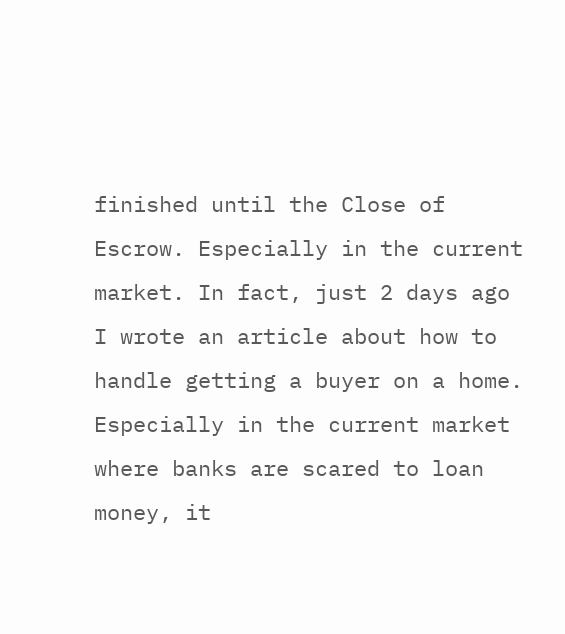finished until the Close of Escrow. Especially in the current market. In fact, just 2 days ago I wrote an article about how to handle getting a buyer on a home. Especially in the current market where banks are scared to loan money, it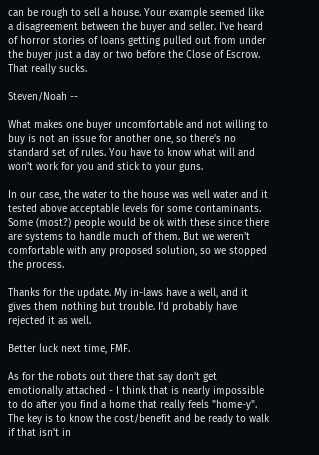can be rough to sell a house. Your example seemed like a disagreement between the buyer and seller. I've heard of horror stories of loans getting pulled out from under the buyer just a day or two before the Close of Escrow. That really sucks.

Steven/Noah --

What makes one buyer uncomfortable and not willing to buy is not an issue for another one, so there's no standard set of rules. You have to know what will and won't work for you and stick to your guns.

In our case, the water to the house was well water and it tested above acceptable levels for some contaminants. Some (most?) people would be ok with these since there are systems to handle much of them. But we weren't comfortable with any proposed solution, so we stopped the process.

Thanks for the update. My in-laws have a well, and it gives them nothing but trouble. I'd probably have rejected it as well.

Better luck next time, FMF.

As for the robots out there that say don't get emotionally attached - I think that is nearly impossible to do after you find a home that really feels "home-y". The key is to know the cost/benefit and be ready to walk if that isn't in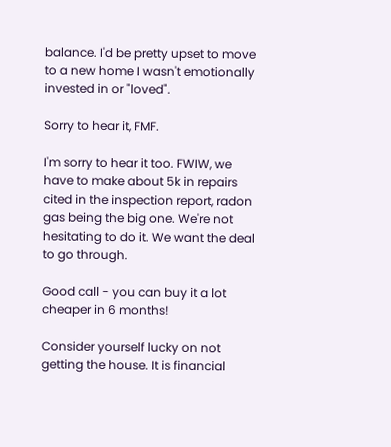balance. I'd be pretty upset to move to a new home I wasn't emotionally invested in or "loved".

Sorry to hear it, FMF.

I'm sorry to hear it too. FWIW, we have to make about 5k in repairs cited in the inspection report, radon gas being the big one. We're not hesitating to do it. We want the deal to go through.

Good call - you can buy it a lot cheaper in 6 months!

Consider yourself lucky on not getting the house. It is financial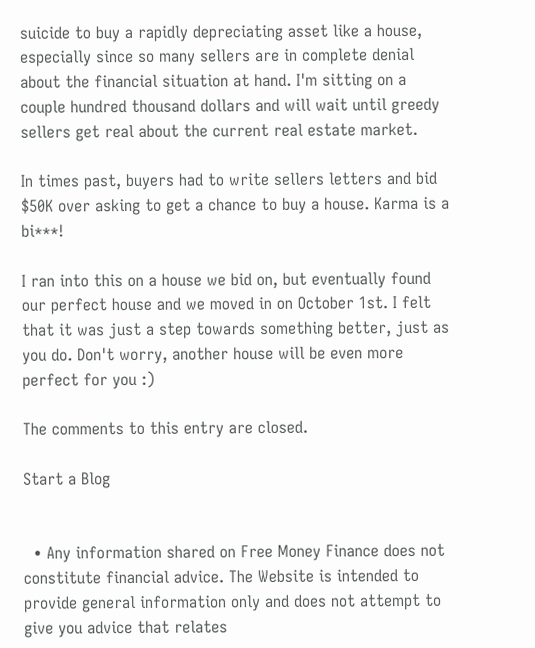suicide to buy a rapidly depreciating asset like a house, especially since so many sellers are in complete denial about the financial situation at hand. I'm sitting on a couple hundred thousand dollars and will wait until greedy sellers get real about the current real estate market.

In times past, buyers had to write sellers letters and bid $50K over asking to get a chance to buy a house. Karma is a bi***!

I ran into this on a house we bid on, but eventually found our perfect house and we moved in on October 1st. I felt that it was just a step towards something better, just as you do. Don't worry, another house will be even more perfect for you :)

The comments to this entry are closed.

Start a Blog


  • Any information shared on Free Money Finance does not constitute financial advice. The Website is intended to provide general information only and does not attempt to give you advice that relates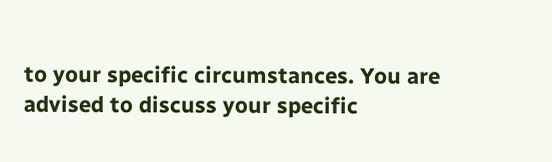to your specific circumstances. You are advised to discuss your specific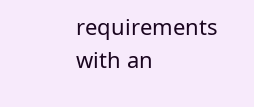requirements with an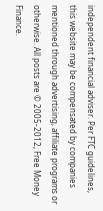independent financial adviser. Per FTC guidelines, this website may be compensated by companies mentioned through advertising, affiliate programs or otherwise. All posts are © 2005-2012, Free Money Finance.